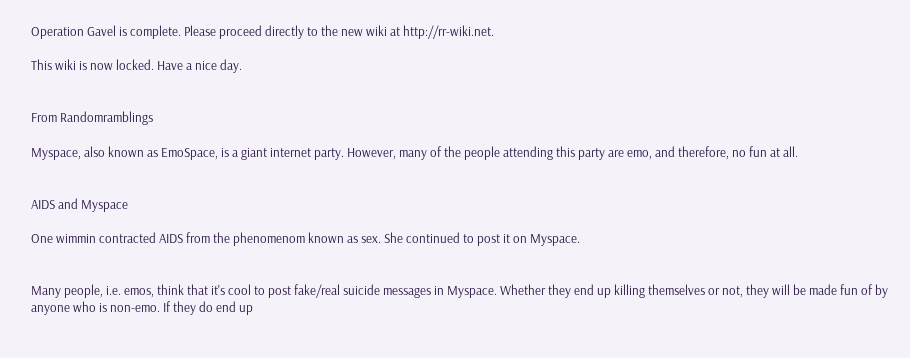Operation Gavel is complete. Please proceed directly to the new wiki at http://rr-wiki.net.

This wiki is now locked. Have a nice day.


From Randomramblings

Myspace, also known as EmoSpace, is a giant internet party. However, many of the people attending this party are emo, and therefore, no fun at all.


AIDS and Myspace

One wimmin contracted AIDS from the phenomenom known as sex. She continued to post it on Myspace.


Many people, i.e. emos, think that it's cool to post fake/real suicide messages in Myspace. Whether they end up killing themselves or not, they will be made fun of by anyone who is non-emo. If they do end up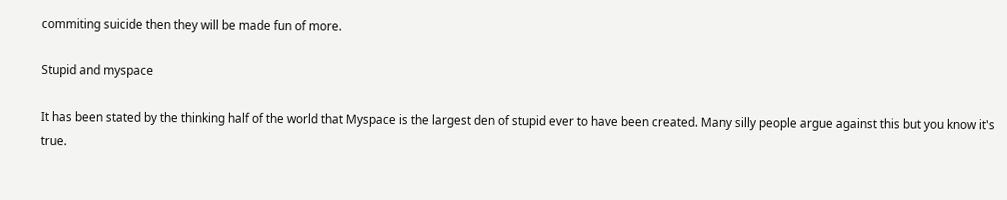commiting suicide then they will be made fun of more.

Stupid and myspace

It has been stated by the thinking half of the world that Myspace is the largest den of stupid ever to have been created. Many silly people argue against this but you know it's true.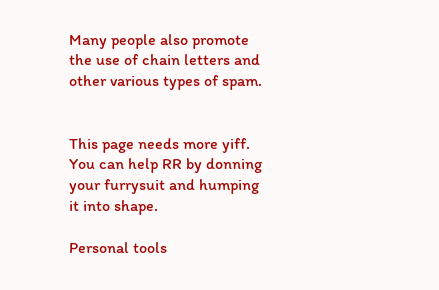Many people also promote the use of chain letters and other various types of spam.


This page needs more yiff. You can help RR by donning your furrysuit and humping it into shape.

Personal tools